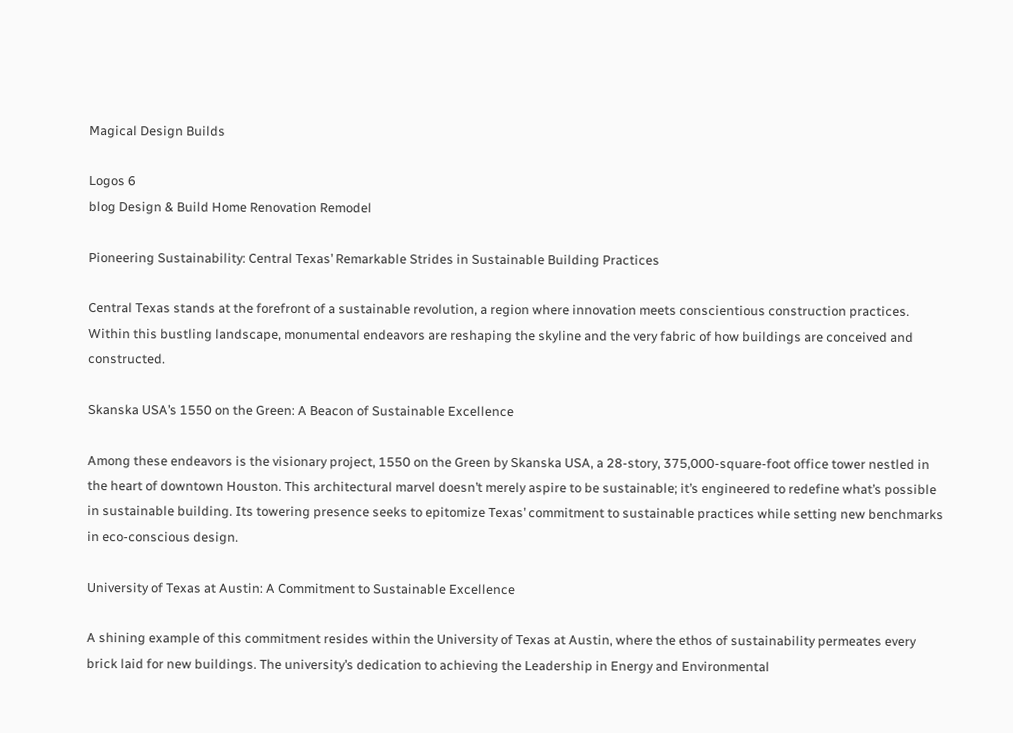Magical Design Builds

Logos 6
blog Design & Build Home Renovation Remodel

Pioneering Sustainability: Central Texas’ Remarkable Strides in Sustainable Building Practices

Central Texas stands at the forefront of a sustainable revolution, a region where innovation meets conscientious construction practices. Within this bustling landscape, monumental endeavors are reshaping the skyline and the very fabric of how buildings are conceived and constructed.

Skanska USA’s 1550 on the Green: A Beacon of Sustainable Excellence

Among these endeavors is the visionary project, 1550 on the Green by Skanska USA, a 28-story, 375,000-square-foot office tower nestled in the heart of downtown Houston. This architectural marvel doesn’t merely aspire to be sustainable; it’s engineered to redefine what’s possible in sustainable building. Its towering presence seeks to epitomize Texas’ commitment to sustainable practices while setting new benchmarks in eco-conscious design.

University of Texas at Austin: A Commitment to Sustainable Excellence

A shining example of this commitment resides within the University of Texas at Austin, where the ethos of sustainability permeates every brick laid for new buildings. The university’s dedication to achieving the Leadership in Energy and Environmental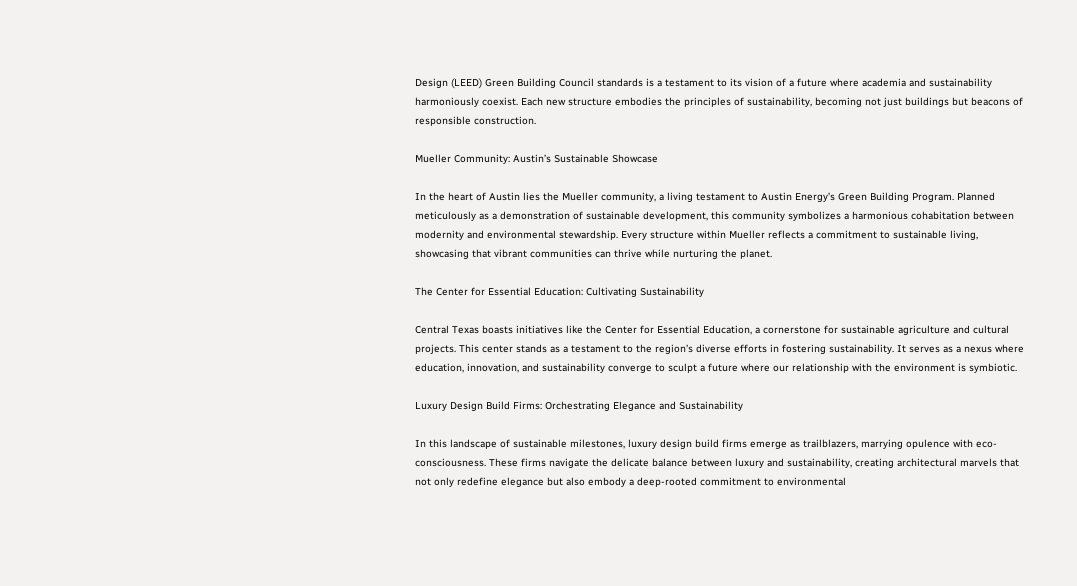Design (LEED) Green Building Council standards is a testament to its vision of a future where academia and sustainability harmoniously coexist. Each new structure embodies the principles of sustainability, becoming not just buildings but beacons of responsible construction.

Mueller Community: Austin’s Sustainable Showcase

In the heart of Austin lies the Mueller community, a living testament to Austin Energy’s Green Building Program. Planned meticulously as a demonstration of sustainable development, this community symbolizes a harmonious cohabitation between modernity and environmental stewardship. Every structure within Mueller reflects a commitment to sustainable living, showcasing that vibrant communities can thrive while nurturing the planet.

The Center for Essential Education: Cultivating Sustainability

Central Texas boasts initiatives like the Center for Essential Education, a cornerstone for sustainable agriculture and cultural projects. This center stands as a testament to the region’s diverse efforts in fostering sustainability. It serves as a nexus where education, innovation, and sustainability converge to sculpt a future where our relationship with the environment is symbiotic.

Luxury Design Build Firms: Orchestrating Elegance and Sustainability

In this landscape of sustainable milestones, luxury design build firms emerge as trailblazers, marrying opulence with eco-consciousness. These firms navigate the delicate balance between luxury and sustainability, creating architectural marvels that not only redefine elegance but also embody a deep-rooted commitment to environmental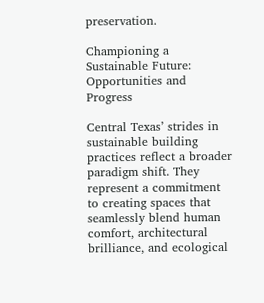preservation.

Championing a Sustainable Future: Opportunities and Progress

Central Texas’ strides in sustainable building practices reflect a broader paradigm shift. They represent a commitment to creating spaces that seamlessly blend human comfort, architectural brilliance, and ecological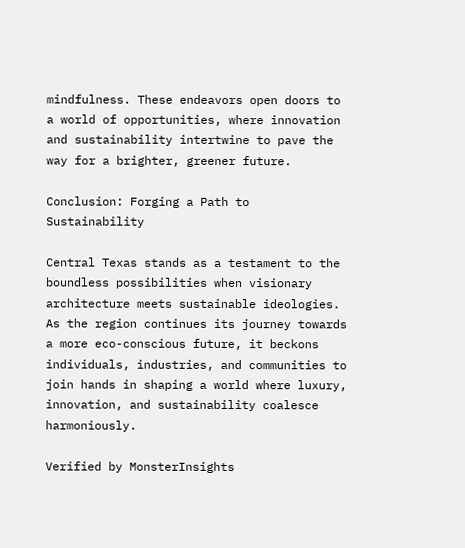mindfulness. These endeavors open doors to a world of opportunities, where innovation and sustainability intertwine to pave the way for a brighter, greener future.

Conclusion: Forging a Path to Sustainability

Central Texas stands as a testament to the boundless possibilities when visionary architecture meets sustainable ideologies. As the region continues its journey towards a more eco-conscious future, it beckons individuals, industries, and communities to join hands in shaping a world where luxury, innovation, and sustainability coalesce harmoniously.

Verified by MonsterInsights